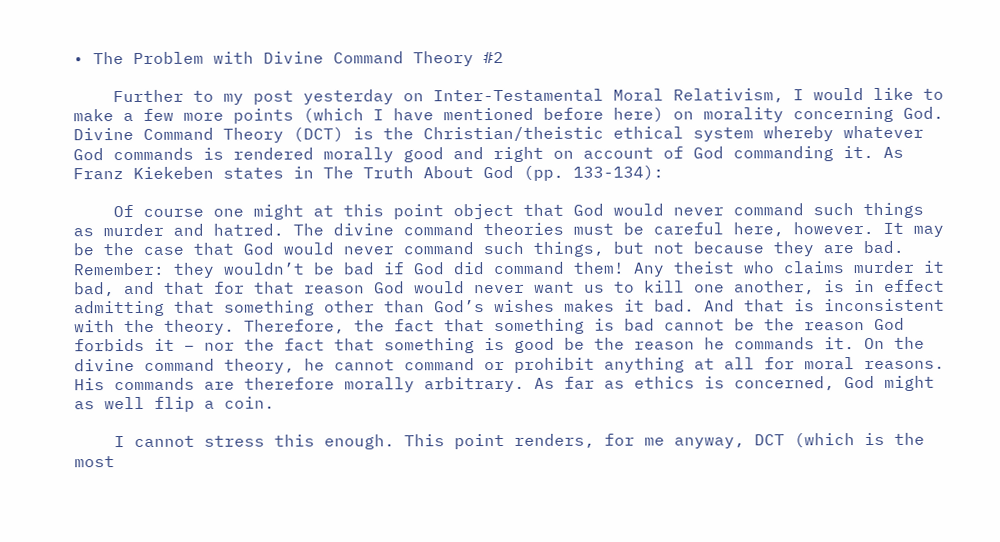• The Problem with Divine Command Theory #2

    Further to my post yesterday on Inter-Testamental Moral Relativism, I would like to make a few more points (which I have mentioned before here) on morality concerning God. Divine Command Theory (DCT) is the Christian/theistic ethical system whereby whatever God commands is rendered morally good and right on account of God commanding it. As Franz Kiekeben states in The Truth About God (pp. 133-134):

    Of course one might at this point object that God would never command such things as murder and hatred. The divine command theories must be careful here, however. It may be the case that God would never command such things, but not because they are bad. Remember: they wouldn’t be bad if God did command them! Any theist who claims murder it bad, and that for that reason God would never want us to kill one another, is in effect admitting that something other than God’s wishes makes it bad. And that is inconsistent with the theory. Therefore, the fact that something is bad cannot be the reason God forbids it – nor the fact that something is good be the reason he commands it. On the divine command theory, he cannot command or prohibit anything at all for moral reasons. His commands are therefore morally arbitrary. As far as ethics is concerned, God might as well flip a coin.

    I cannot stress this enough. This point renders, for me anyway, DCT (which is the most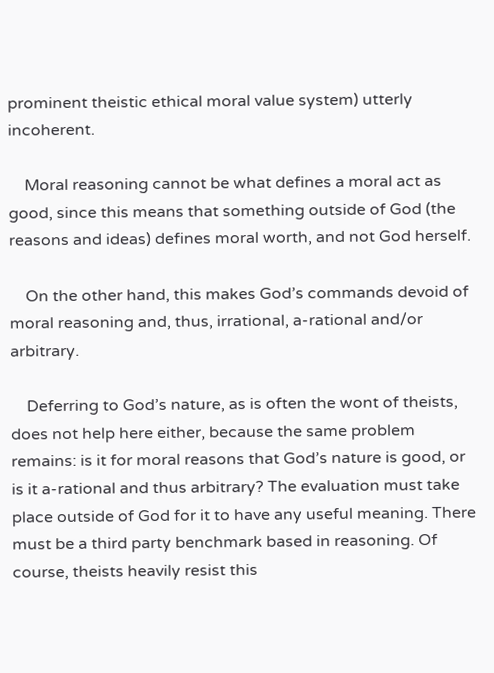prominent theistic ethical moral value system) utterly incoherent.

    Moral reasoning cannot be what defines a moral act as good, since this means that something outside of God (the reasons and ideas) defines moral worth, and not God herself.

    On the other hand, this makes God’s commands devoid of moral reasoning and, thus, irrational, a-rational and/or arbitrary.

    Deferring to God’s nature, as is often the wont of theists, does not help here either, because the same problem remains: is it for moral reasons that God’s nature is good, or is it a-rational and thus arbitrary? The evaluation must take place outside of God for it to have any useful meaning. There must be a third party benchmark based in reasoning. Of course, theists heavily resist this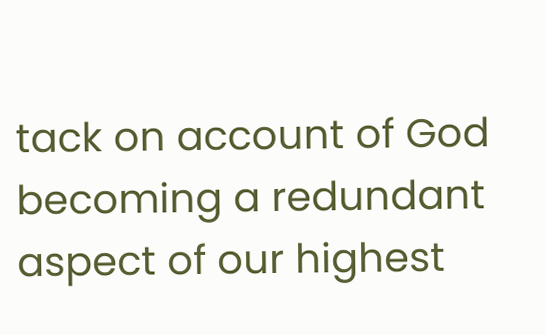tack on account of God becoming a redundant aspect of our highest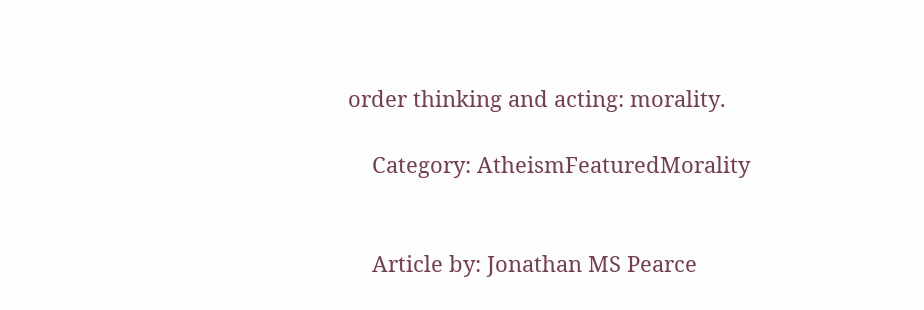order thinking and acting: morality.

    Category: AtheismFeaturedMorality


    Article by: Jonathan MS Pearce